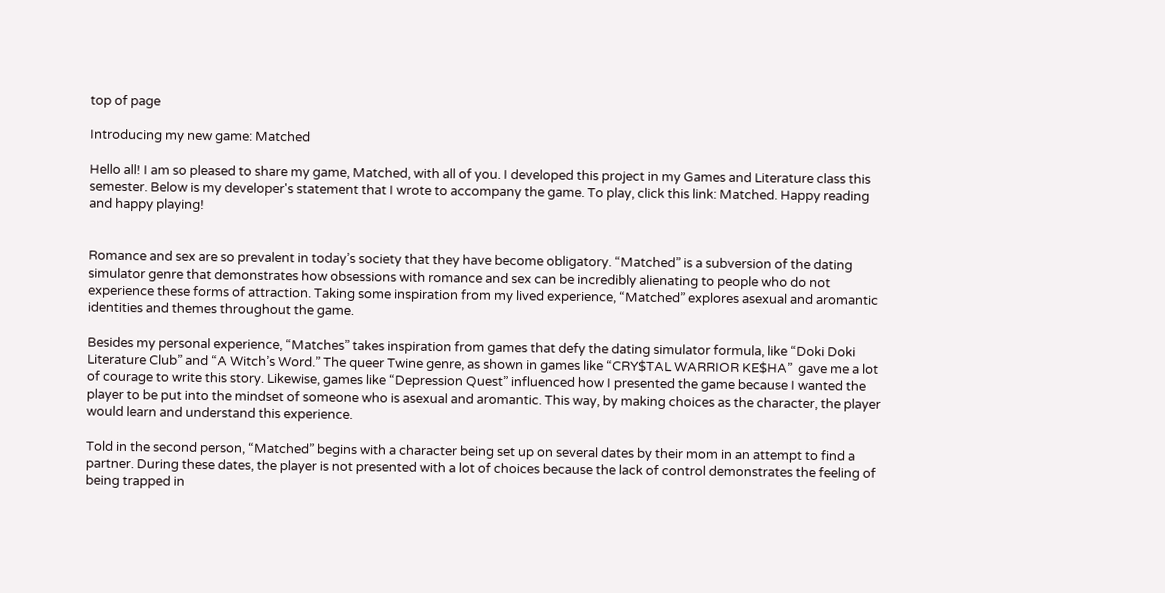top of page

Introducing my new game: Matched

Hello all! I am so pleased to share my game, Matched, with all of you. I developed this project in my Games and Literature class this semester. Below is my developer's statement that I wrote to accompany the game. To play, click this link: Matched. Happy reading and happy playing!


Romance and sex are so prevalent in today’s society that they have become obligatory. “Matched” is a subversion of the dating simulator genre that demonstrates how obsessions with romance and sex can be incredibly alienating to people who do not experience these forms of attraction. Taking some inspiration from my lived experience, “Matched” explores asexual and aromantic identities and themes throughout the game.

Besides my personal experience, “Matches” takes inspiration from games that defy the dating simulator formula, like “Doki Doki Literature Club” and “A Witch’s Word.” The queer Twine genre, as shown in games like “CRY$TAL WARRIOR KE$HA”  gave me a lot of courage to write this story. Likewise, games like “Depression Quest” influenced how I presented the game because I wanted the player to be put into the mindset of someone who is asexual and aromantic. This way, by making choices as the character, the player would learn and understand this experience.

Told in the second person, “Matched” begins with a character being set up on several dates by their mom in an attempt to find a partner. During these dates, the player is not presented with a lot of choices because the lack of control demonstrates the feeling of being trapped in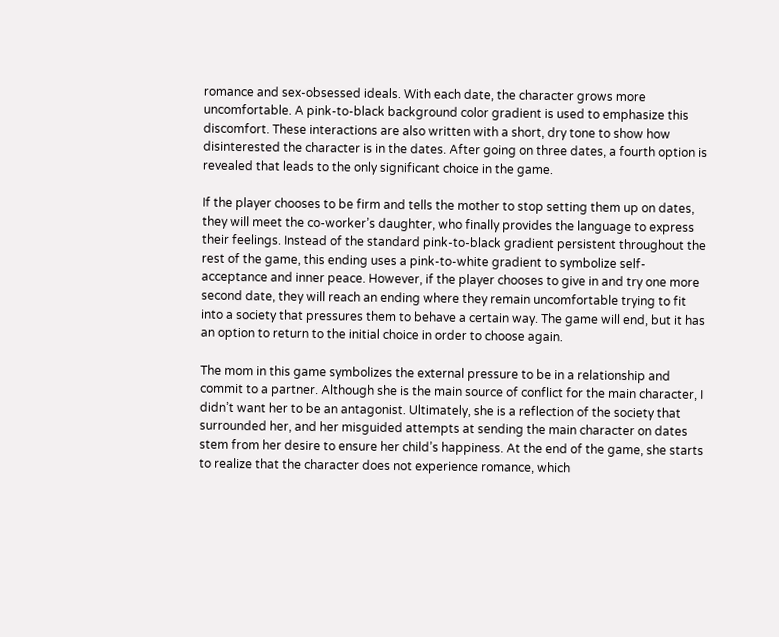romance and sex-obsessed ideals. With each date, the character grows more uncomfortable. A pink-to-black background color gradient is used to emphasize this discomfort. These interactions are also written with a short, dry tone to show how disinterested the character is in the dates. After going on three dates, a fourth option is revealed that leads to the only significant choice in the game.

If the player chooses to be firm and tells the mother to stop setting them up on dates, they will meet the co-worker’s daughter, who finally provides the language to express their feelings. Instead of the standard pink-to-black gradient persistent throughout the rest of the game, this ending uses a pink-to-white gradient to symbolize self-acceptance and inner peace. However, if the player chooses to give in and try one more second date, they will reach an ending where they remain uncomfortable trying to fit into a society that pressures them to behave a certain way. The game will end, but it has an option to return to the initial choice in order to choose again.

The mom in this game symbolizes the external pressure to be in a relationship and commit to a partner. Although she is the main source of conflict for the main character, I didn’t want her to be an antagonist. Ultimately, she is a reflection of the society that surrounded her, and her misguided attempts at sending the main character on dates stem from her desire to ensure her child’s happiness. At the end of the game, she starts to realize that the character does not experience romance, which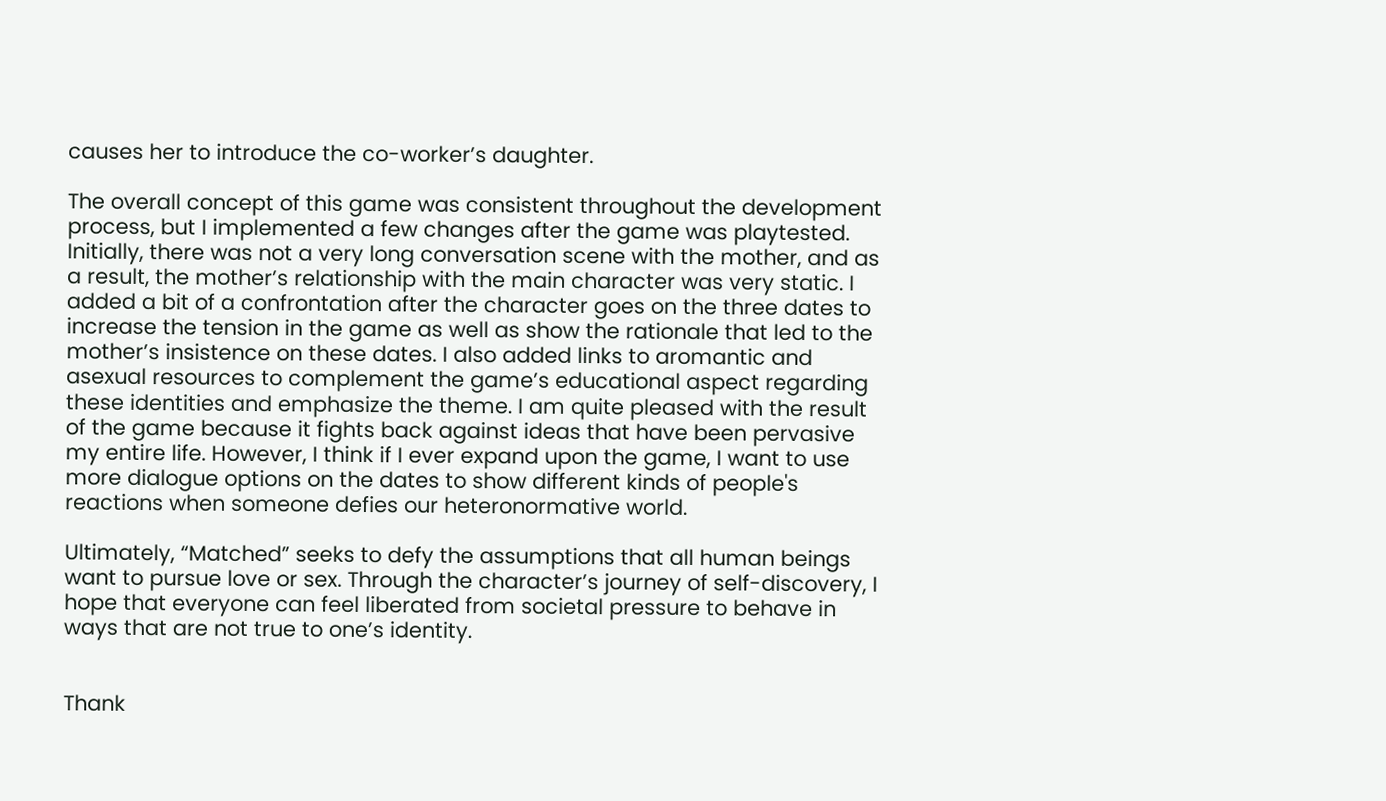causes her to introduce the co-worker’s daughter.

The overall concept of this game was consistent throughout the development process, but I implemented a few changes after the game was playtested. Initially, there was not a very long conversation scene with the mother, and as a result, the mother’s relationship with the main character was very static. I added a bit of a confrontation after the character goes on the three dates to increase the tension in the game as well as show the rationale that led to the mother’s insistence on these dates. I also added links to aromantic and asexual resources to complement the game’s educational aspect regarding these identities and emphasize the theme. I am quite pleased with the result of the game because it fights back against ideas that have been pervasive my entire life. However, I think if I ever expand upon the game, I want to use more dialogue options on the dates to show different kinds of people's reactions when someone defies our heteronormative world.

Ultimately, “Matched” seeks to defy the assumptions that all human beings want to pursue love or sex. Through the character’s journey of self-discovery, I hope that everyone can feel liberated from societal pressure to behave in ways that are not true to one’s identity.


Thank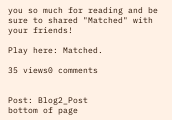you so much for reading and be sure to shared "Matched" with your friends!

Play here: Matched.

35 views0 comments


Post: Blog2_Post
bottom of page